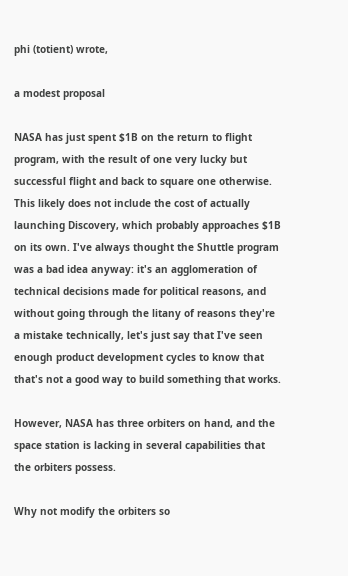phi (totient) wrote,

a modest proposal

NASA has just spent $1B on the return to flight program, with the result of one very lucky but successful flight and back to square one otherwise. This likely does not include the cost of actually launching Discovery, which probably approaches $1B on its own. I've always thought the Shuttle program was a bad idea anyway: it's an agglomeration of technical decisions made for political reasons, and without going through the litany of reasons they're a mistake technically, let's just say that I've seen enough product development cycles to know that that's not a good way to build something that works.

However, NASA has three orbiters on hand, and the space station is lacking in several capabilities that the orbiters possess.

Why not modify the orbiters so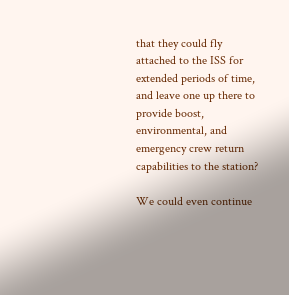that they could fly attached to the ISS for extended periods of time, and leave one up there to provide boost, environmental, and emergency crew return capabilities to the station?

We could even continue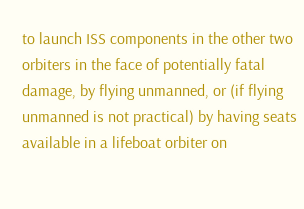to launch ISS components in the other two orbiters in the face of potentially fatal damage, by flying unmanned, or (if flying unmanned is not practical) by having seats available in a lifeboat orbiter on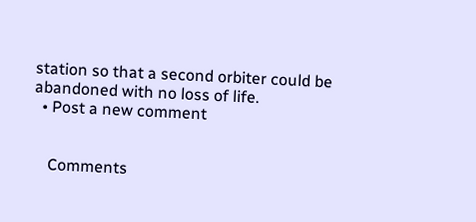station so that a second orbiter could be abandoned with no loss of life.
  • Post a new comment


    Comments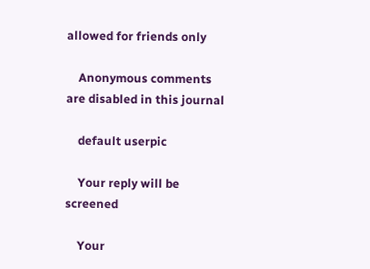allowed for friends only

    Anonymous comments are disabled in this journal

    default userpic

    Your reply will be screened

    Your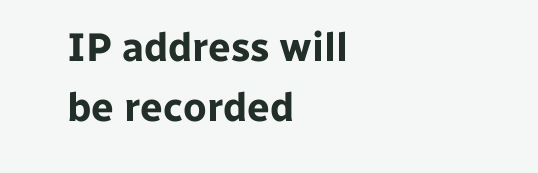IP address will be recorded